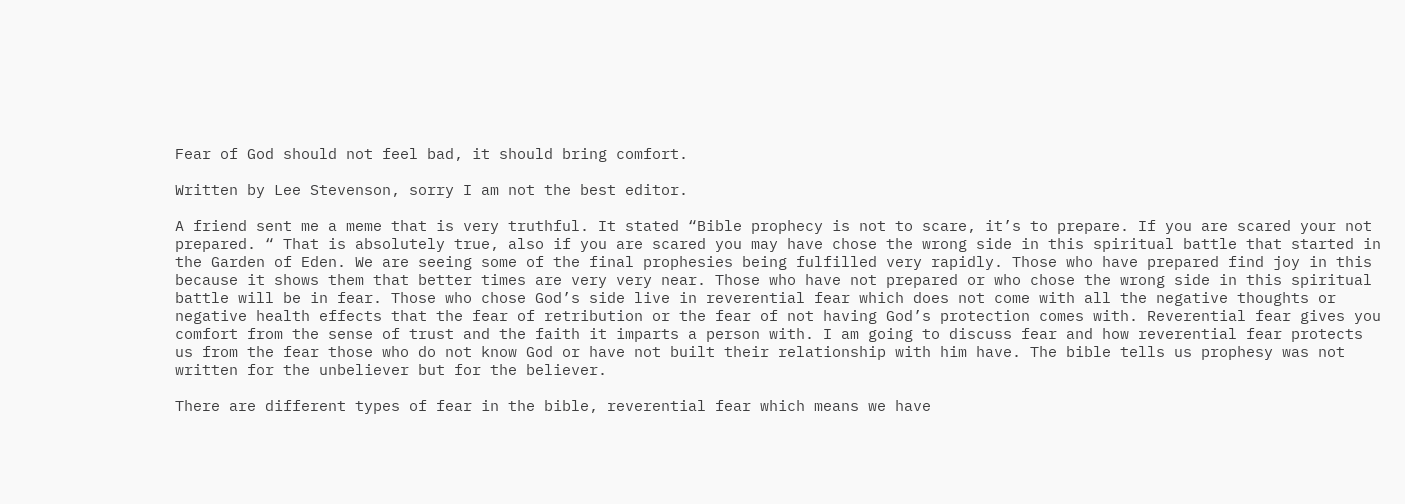Fear of God should not feel bad, it should bring comfort.

Written by Lee Stevenson, sorry I am not the best editor.

A friend sent me a meme that is very truthful. It stated “Bible prophecy is not to scare, it’s to prepare. If you are scared your not prepared. “ That is absolutely true, also if you are scared you may have chose the wrong side in this spiritual battle that started in the Garden of Eden. We are seeing some of the final prophesies being fulfilled very rapidly. Those who have prepared find joy in this because it shows them that better times are very very near. Those who have not prepared or who chose the wrong side in this spiritual battle will be in fear. Those who chose God’s side live in reverential fear which does not come with all the negative thoughts or negative health effects that the fear of retribution or the fear of not having God’s protection comes with. Reverential fear gives you comfort from the sense of trust and the faith it imparts a person with. I am going to discuss fear and how reverential fear protects us from the fear those who do not know God or have not built their relationship with him have. The bible tells us prophesy was not written for the unbeliever but for the believer.

There are different types of fear in the bible, reverential fear which means we have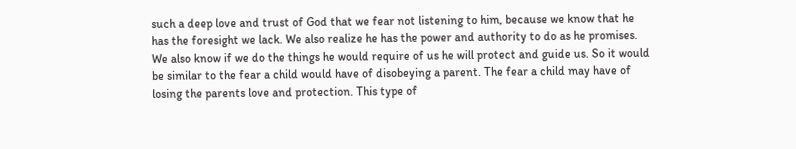such a deep love and trust of God that we fear not listening to him, because we know that he has the foresight we lack. We also realize he has the power and authority to do as he promises. We also know if we do the things he would require of us he will protect and guide us. So it would be similar to the fear a child would have of disobeying a parent. The fear a child may have of losing the parents love and protection. This type of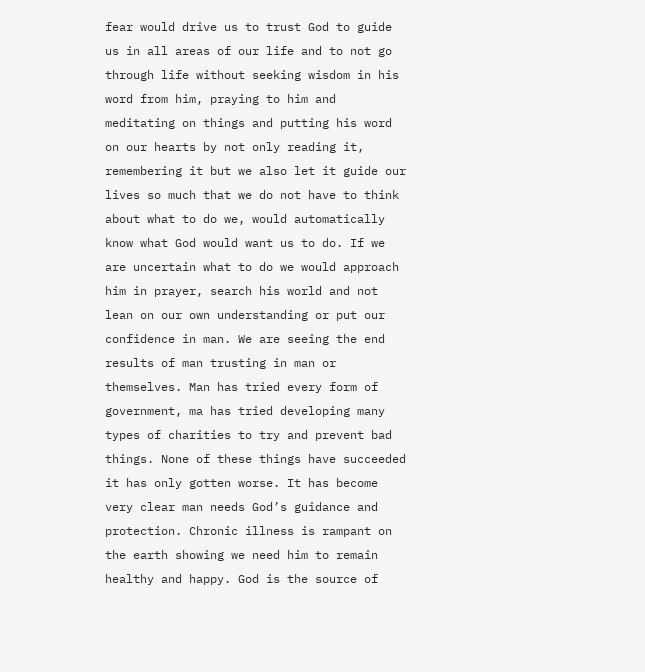fear would drive us to trust God to guide us in all areas of our life and to not go through life without seeking wisdom in his word from him, praying to him and meditating on things and putting his word on our hearts by not only reading it, remembering it but we also let it guide our lives so much that we do not have to think about what to do we, would automatically know what God would want us to do. If we are uncertain what to do we would approach him in prayer, search his world and not lean on our own understanding or put our confidence in man. We are seeing the end results of man trusting in man or themselves. Man has tried every form of government, ma has tried developing many types of charities to try and prevent bad things. None of these things have succeeded it has only gotten worse. It has become very clear man needs God’s guidance and protection. Chronic illness is rampant on the earth showing we need him to remain healthy and happy. God is the source of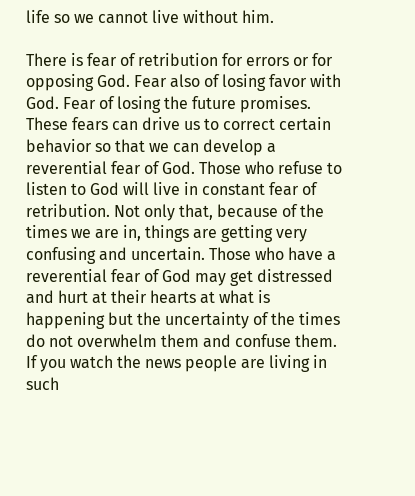life so we cannot live without him.

There is fear of retribution for errors or for opposing God. Fear also of losing favor with God. Fear of losing the future promises. These fears can drive us to correct certain behavior so that we can develop a reverential fear of God. Those who refuse to listen to God will live in constant fear of retribution. Not only that, because of the times we are in, things are getting very confusing and uncertain. Those who have a reverential fear of God may get distressed and hurt at their hearts at what is happening but the uncertainty of the times do not overwhelm them and confuse them. If you watch the news people are living in such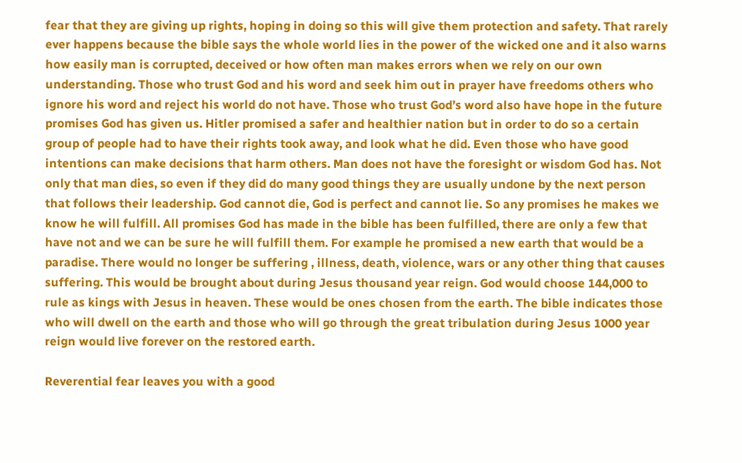fear that they are giving up rights, hoping in doing so this will give them protection and safety. That rarely ever happens because the bible says the whole world lies in the power of the wicked one and it also warns how easily man is corrupted, deceived or how often man makes errors when we rely on our own understanding. Those who trust God and his word and seek him out in prayer have freedoms others who ignore his word and reject his world do not have. Those who trust God’s word also have hope in the future promises God has given us. Hitler promised a safer and healthier nation but in order to do so a certain group of people had to have their rights took away, and look what he did. Even those who have good intentions can make decisions that harm others. Man does not have the foresight or wisdom God has. Not only that man dies, so even if they did do many good things they are usually undone by the next person that follows their leadership. God cannot die, God is perfect and cannot lie. So any promises he makes we know he will fulfill. All promises God has made in the bible has been fulfilled, there are only a few that have not and we can be sure he will fulfill them. For example he promised a new earth that would be a paradise. There would no longer be suffering , illness, death, violence, wars or any other thing that causes suffering. This would be brought about during Jesus thousand year reign. God would choose 144,000 to rule as kings with Jesus in heaven. These would be ones chosen from the earth. The bible indicates those who will dwell on the earth and those who will go through the great tribulation during Jesus 1000 year reign would live forever on the restored earth.

Reverential fear leaves you with a good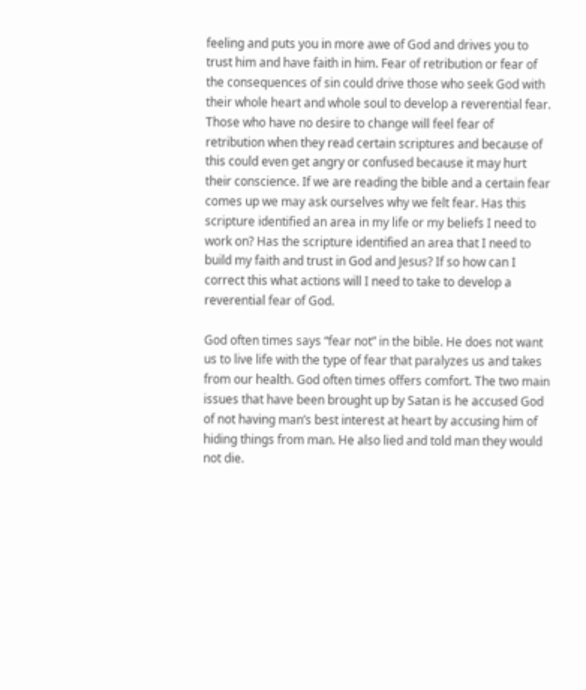feeling and puts you in more awe of God and drives you to trust him and have faith in him. Fear of retribution or fear of the consequences of sin could drive those who seek God with their whole heart and whole soul to develop a reverential fear. Those who have no desire to change will feel fear of retribution when they read certain scriptures and because of this could even get angry or confused because it may hurt their conscience. If we are reading the bible and a certain fear comes up we may ask ourselves why we felt fear. Has this scripture identified an area in my life or my beliefs I need to work on? Has the scripture identified an area that I need to build my faith and trust in God and Jesus? If so how can I correct this what actions will I need to take to develop a reverential fear of God.

God often times says “fear not” in the bible. He does not want us to live life with the type of fear that paralyzes us and takes from our health. God often times offers comfort. The two main issues that have been brought up by Satan is he accused God of not having man’s best interest at heart by accusing him of hiding things from man. He also lied and told man they would not die.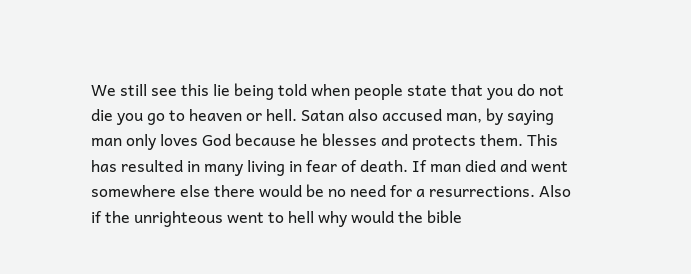We still see this lie being told when people state that you do not die you go to heaven or hell. Satan also accused man, by saying man only loves God because he blesses and protects them. This has resulted in many living in fear of death. If man died and went somewhere else there would be no need for a resurrections. Also if the unrighteous went to hell why would the bible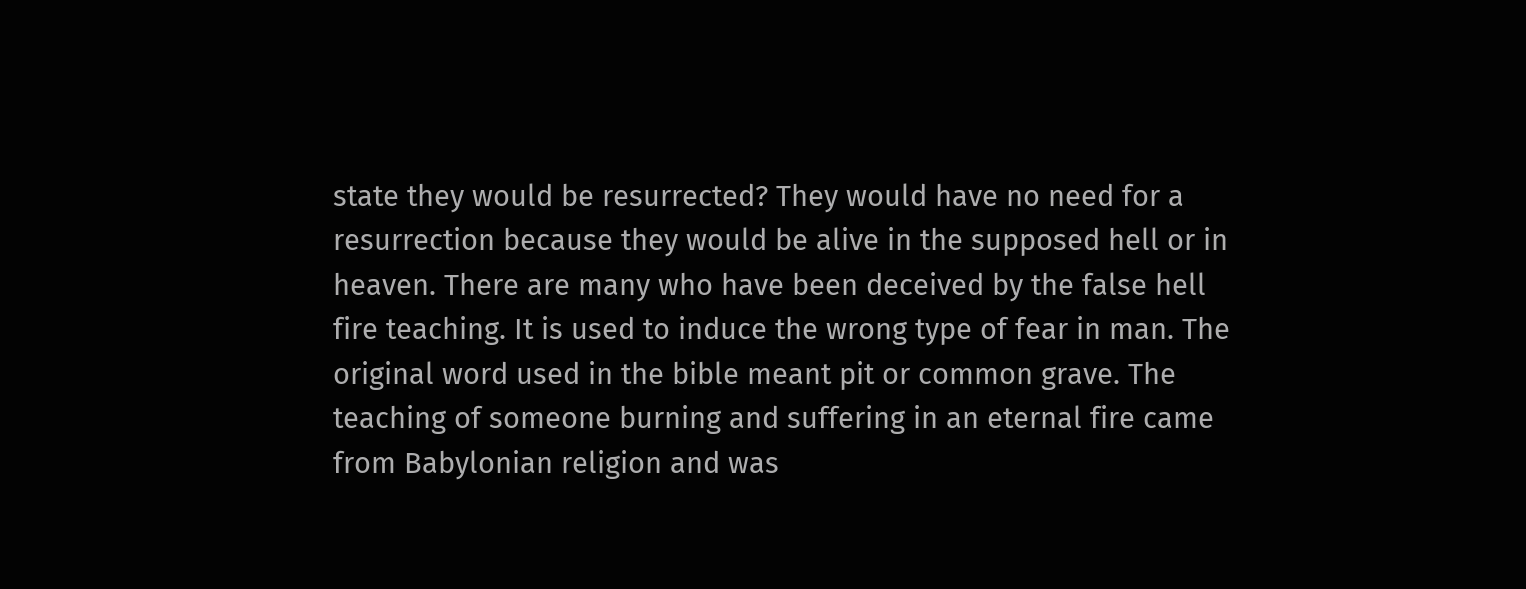state they would be resurrected? They would have no need for a resurrection because they would be alive in the supposed hell or in heaven. There are many who have been deceived by the false hell fire teaching. It is used to induce the wrong type of fear in man. The original word used in the bible meant pit or common grave. The teaching of someone burning and suffering in an eternal fire came from Babylonian religion and was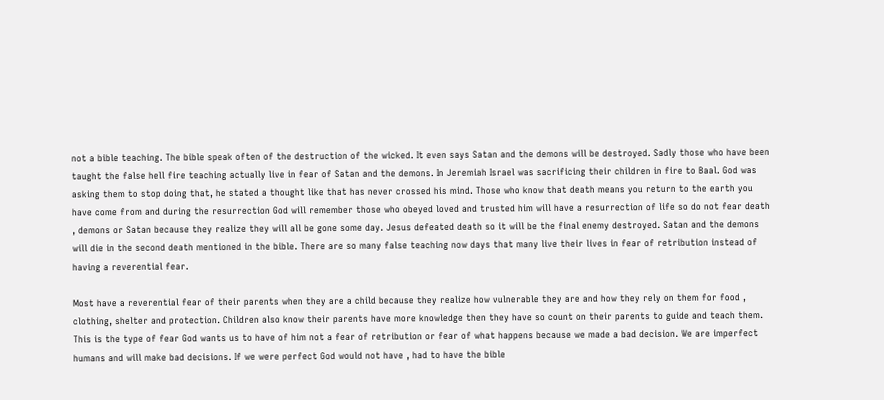not a bible teaching. The bible speak often of the destruction of the wicked. It even says Satan and the demons will be destroyed. Sadly those who have been taught the false hell fire teaching actually live in fear of Satan and the demons. In Jeremiah Israel was sacrificing their children in fire to Baal. God was asking them to stop doing that, he stated a thought like that has never crossed his mind. Those who know that death means you return to the earth you have come from and during the resurrection God will remember those who obeyed loved and trusted him will have a resurrection of life so do not fear death , demons or Satan because they realize they will all be gone some day. Jesus defeated death so it will be the final enemy destroyed. Satan and the demons will die in the second death mentioned in the bible. There are so many false teaching now days that many live their lives in fear of retribution instead of having a reverential fear.

Most have a reverential fear of their parents when they are a child because they realize how vulnerable they are and how they rely on them for food , clothing, shelter and protection. Children also know their parents have more knowledge then they have so count on their parents to guide and teach them. This is the type of fear God wants us to have of him not a fear of retribution or fear of what happens because we made a bad decision. We are imperfect humans and will make bad decisions. If we were perfect God would not have , had to have the bible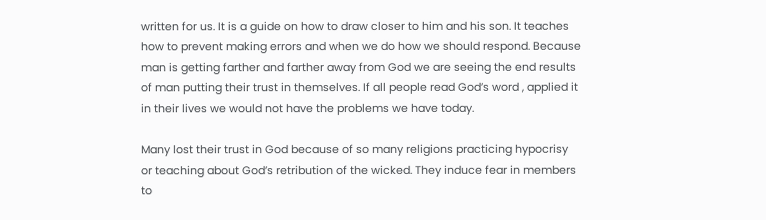written for us. It is a guide on how to draw closer to him and his son. It teaches how to prevent making errors and when we do how we should respond. Because man is getting farther and farther away from God we are seeing the end results of man putting their trust in themselves. If all people read God’s word , applied it in their lives we would not have the problems we have today.

Many lost their trust in God because of so many religions practicing hypocrisy or teaching about God’s retribution of the wicked. They induce fear in members to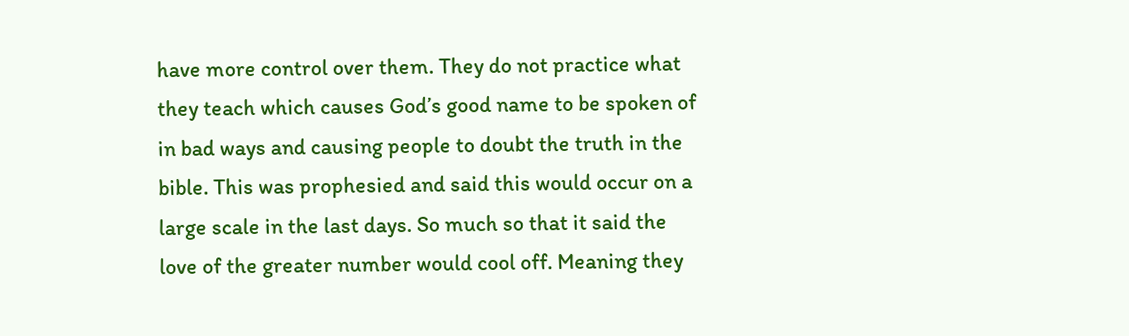have more control over them. They do not practice what they teach which causes God’s good name to be spoken of in bad ways and causing people to doubt the truth in the bible. This was prophesied and said this would occur on a large scale in the last days. So much so that it said the love of the greater number would cool off. Meaning they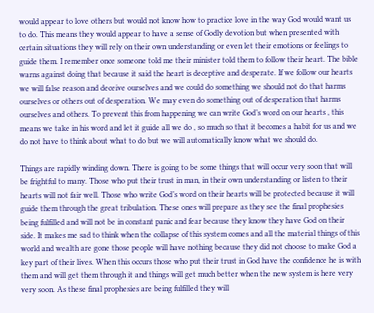would appear to love others but would not know how to practice love in the way God would want us to do. This means they would appear to have a sense of Godly devotion but when presented with certain situations they will rely on their own understanding or even let their emotions or feelings to guide them. I remember once someone told me their minister told them to follow their heart. The bible warns against doing that because it said the heart is deceptive and desperate. If we follow our hearts we will false reason and deceive ourselves and we could do something we should not do that harms ourselves or others out of desperation. We may even do something out of desperation that harms ourselves and others. To prevent this from happening we can write God’s word on our hearts , this means we take in his word and let it guide all we do , so much so that it becomes a habit for us and we do not have to think about what to do but we will automatically know what we should do.

Things are rapidly winding down. There is going to be some things that will occur very soon that will be frightful to many. Those who put their trust in man, in their own understanding or listen to their hearts will not fair well. Those who write God’s word on their hearts will be protected because it will guide them through the great tribulation. These ones will prepare as they see the final prophesies being fulfilled and will not be in constant panic and fear because they know they have God on their side. It makes me sad to think when the collapse of this system comes and all the material things of this world and wealth are gone those people will have nothing because they did not choose to make God a key part of their lives. When this occurs those who put their trust in God have the confidence he is with them and will get them through it and things will get much better when the new system is here very very soon. As these final prophesies are being fulfilled they will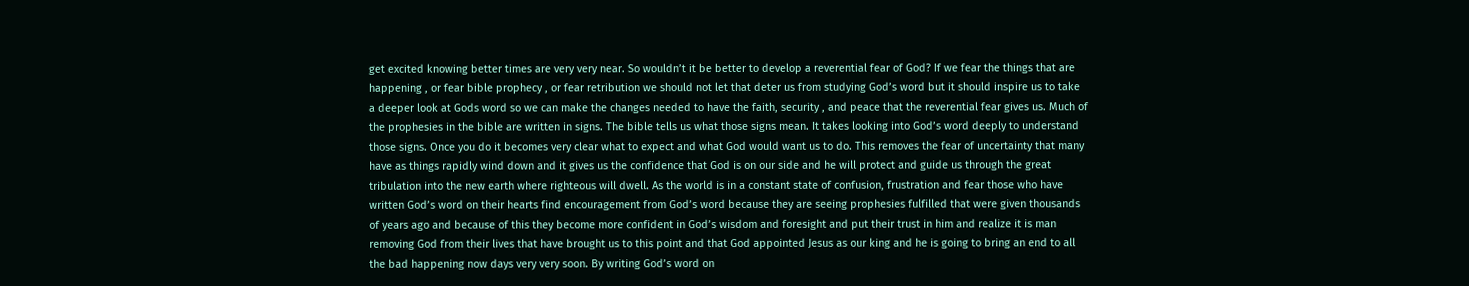get excited knowing better times are very very near. So wouldn’t it be better to develop a reverential fear of God? If we fear the things that are happening , or fear bible prophecy , or fear retribution we should not let that deter us from studying God’s word but it should inspire us to take a deeper look at Gods word so we can make the changes needed to have the faith, security , and peace that the reverential fear gives us. Much of the prophesies in the bible are written in signs. The bible tells us what those signs mean. It takes looking into God’s word deeply to understand those signs. Once you do it becomes very clear what to expect and what God would want us to do. This removes the fear of uncertainty that many have as things rapidly wind down and it gives us the confidence that God is on our side and he will protect and guide us through the great tribulation into the new earth where righteous will dwell. As the world is in a constant state of confusion, frustration and fear those who have written God’s word on their hearts find encouragement from God’s word because they are seeing prophesies fulfilled that were given thousands of years ago and because of this they become more confident in God’s wisdom and foresight and put their trust in him and realize it is man removing God from their lives that have brought us to this point and that God appointed Jesus as our king and he is going to bring an end to all the bad happening now days very very soon. By writing God’s word on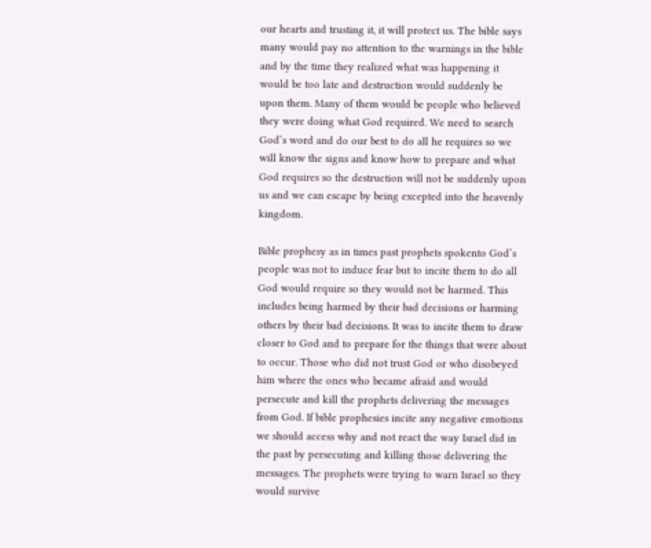our hearts and trusting it, it will protect us. The bible says many would pay no attention to the warnings in the bible and by the time they realized what was happening it would be too late and destruction would suddenly be upon them. Many of them would be people who believed they were doing what God required. We need to search God’s word and do our best to do all he requires so we will know the signs and know how to prepare and what God requires so the destruction will not be suddenly upon us and we can escape by being excepted into the heavenly kingdom.

Bible prophesy as in times past prophets spokento God’s people was not to induce fear but to incite them to do all God would require so they would not be harmed. This includes being harmed by their bad decisions or harming others by their bad decisions. It was to incite them to draw closer to God and to prepare for the things that were about to occur. Those who did not trust God or who disobeyed him where the ones who became afraid and would persecute and kill the prophets delivering the messages from God. If bible prophesies incite any negative emotions we should access why and not react the way Israel did in the past by persecuting and killing those delivering the messages. The prophets were trying to warn Israel so they would survive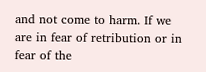and not come to harm. If we are in fear of retribution or in fear of the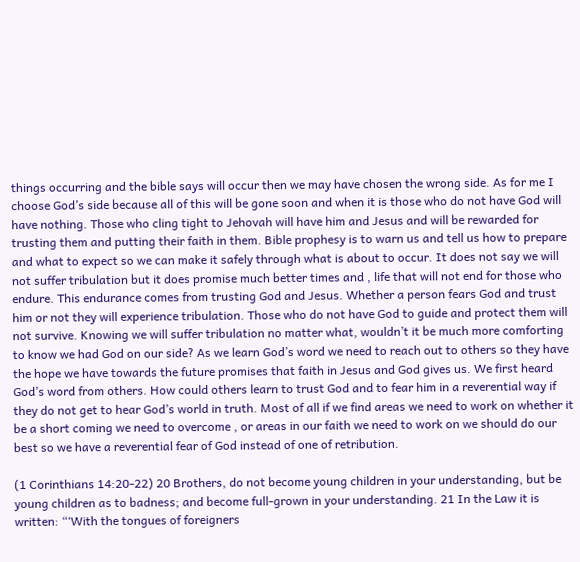things occurring and the bible says will occur then we may have chosen the wrong side. As for me I choose God’s side because all of this will be gone soon and when it is those who do not have God will have nothing. Those who cling tight to Jehovah will have him and Jesus and will be rewarded for trusting them and putting their faith in them. Bible prophesy is to warn us and tell us how to prepare and what to expect so we can make it safely through what is about to occur. It does not say we will not suffer tribulation but it does promise much better times and , life that will not end for those who endure. This endurance comes from trusting God and Jesus. Whether a person fears God and trust him or not they will experience tribulation. Those who do not have God to guide and protect them will not survive. Knowing we will suffer tribulation no matter what, wouldn’t it be much more comforting to know we had God on our side? As we learn God’s word we need to reach out to others so they have the hope we have towards the future promises that faith in Jesus and God gives us. We first heard God’s word from others. How could others learn to trust God and to fear him in a reverential way if they do not get to hear God’s world in truth. Most of all if we find areas we need to work on whether it be a short coming we need to overcome , or areas in our faith we need to work on we should do our best so we have a reverential fear of God instead of one of retribution.

(1 Corinthians 14:20-22) 20 Brothers, do not become young children in your understanding, but be young children as to badness; and become full-grown in your understanding. 21 In the Law it is written: “‘With the tongues of foreigners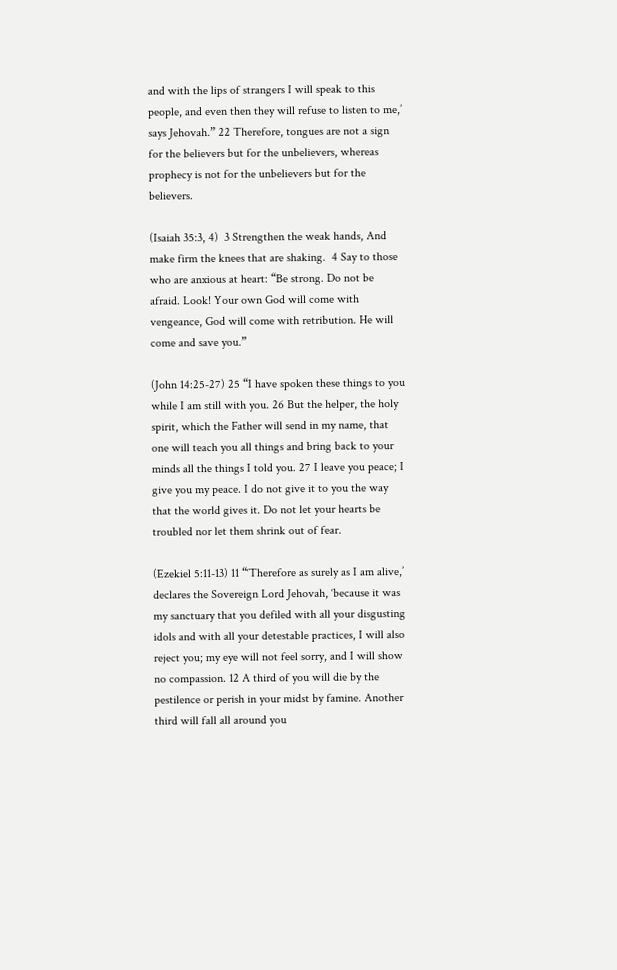and with the lips of strangers I will speak to this people, and even then they will refuse to listen to me,’ says Jehovah.” 22 Therefore, tongues are not a sign for the believers but for the unbelievers, whereas prophecy is not for the unbelievers but for the believers.

(Isaiah 35:3, 4)  3 Strengthen the weak hands, And make firm the knees that are shaking.  4 Say to those who are anxious at heart: “Be strong. Do not be afraid. Look! Your own God will come with vengeance, God will come with retribution. He will come and save you.”

(John 14:25-27) 25 “I have spoken these things to you while I am still with you. 26 But the helper, the holy spirit, which the Father will send in my name, that one will teach you all things and bring back to your minds all the things I told you. 27 I leave you peace; I give you my peace. I do not give it to you the way that the world gives it. Do not let your hearts be troubled nor let them shrink out of fear.

(Ezekiel 5:11-13) 11 “‘Therefore as surely as I am alive,’ declares the Sovereign Lord Jehovah, ‘because it was my sanctuary that you defiled with all your disgusting idols and with all your detestable practices, I will also reject you; my eye will not feel sorry, and I will show no compassion. 12 A third of you will die by the pestilence or perish in your midst by famine. Another third will fall all around you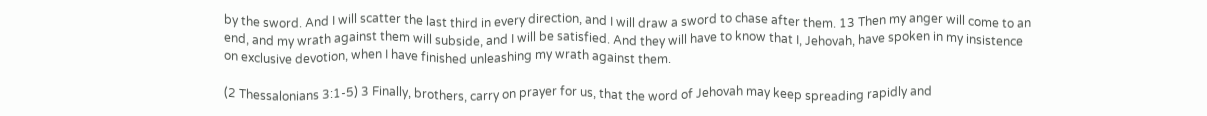by the sword. And I will scatter the last third in every direction, and I will draw a sword to chase after them. 13 Then my anger will come to an end, and my wrath against them will subside, and I will be satisfied. And they will have to know that I, Jehovah, have spoken in my insistence on exclusive devotion, when I have finished unleashing my wrath against them.

(2 Thessalonians 3:1-5) 3 Finally, brothers, carry on prayer for us, that the word of Jehovah may keep spreading rapidly and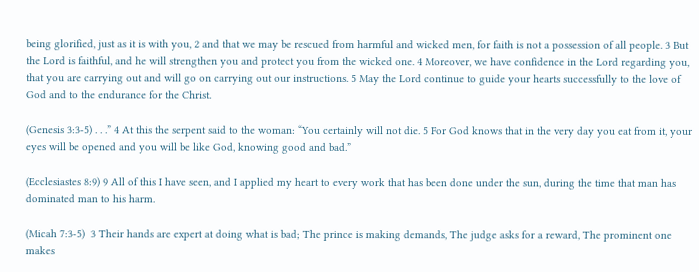being glorified, just as it is with you, 2 and that we may be rescued from harmful and wicked men, for faith is not a possession of all people. 3 But the Lord is faithful, and he will strengthen you and protect you from the wicked one. 4 Moreover, we have confidence in the Lord regarding you, that you are carrying out and will go on carrying out our instructions. 5 May the Lord continue to guide your hearts successfully to the love of God and to the endurance for the Christ.

(Genesis 3:3-5) . . .” 4 At this the serpent said to the woman: “You certainly will not die. 5 For God knows that in the very day you eat from it, your eyes will be opened and you will be like God, knowing good and bad.”

(Ecclesiastes 8:9) 9 All of this I have seen, and I applied my heart to every work that has been done under the sun, during the time that man has dominated man to his harm.

(Micah 7:3-5)  3 Their hands are expert at doing what is bad; The prince is making demands, The judge asks for a reward, The prominent one makes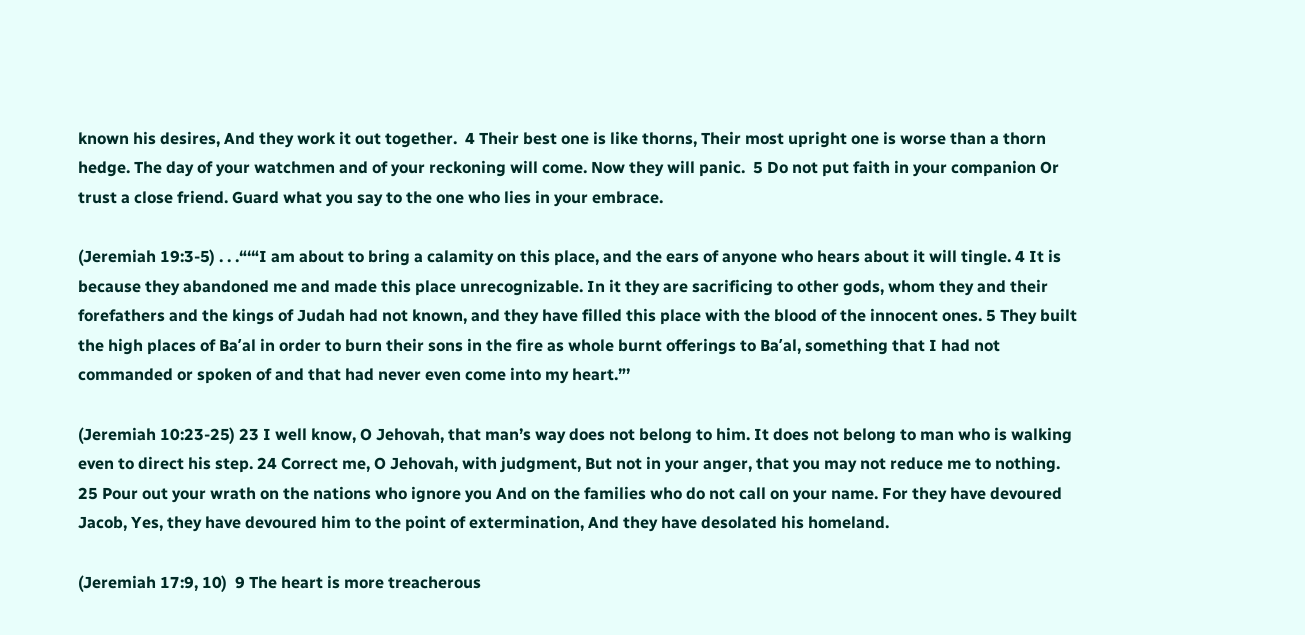known his desires, And they work it out together.  4 Their best one is like thorns, Their most upright one is worse than a thorn hedge. The day of your watchmen and of your reckoning will come. Now they will panic.  5 Do not put faith in your companion Or trust a close friend. Guard what you say to the one who lies in your embrace.

(Jeremiah 19:3-5) . . .“‘“I am about to bring a calamity on this place, and the ears of anyone who hears about it will tingle. 4 It is because they abandoned me and made this place unrecognizable. In it they are sacrificing to other gods, whom they and their forefathers and the kings of Judah had not known, and they have filled this place with the blood of the innocent ones. 5 They built the high places of Baʹal in order to burn their sons in the fire as whole burnt offerings to Baʹal, something that I had not commanded or spoken of and that had never even come into my heart.”’

(Jeremiah 10:23-25) 23 I well know, O Jehovah, that man’s way does not belong to him. It does not belong to man who is walking even to direct his step. 24 Correct me, O Jehovah, with judgment, But not in your anger, that you may not reduce me to nothing. 25 Pour out your wrath on the nations who ignore you And on the families who do not call on your name. For they have devoured Jacob, Yes, they have devoured him to the point of extermination, And they have desolated his homeland.

(Jeremiah 17:9, 10)  9 The heart is more treacherous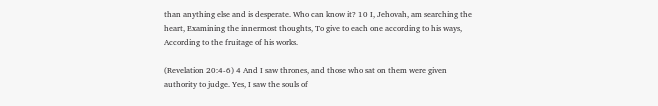than anything else and is desperate. Who can know it? 10 I, Jehovah, am searching the heart, Examining the innermost thoughts, To give to each one according to his ways, According to the fruitage of his works.

(Revelation 20:4-6) 4 And I saw thrones, and those who sat on them were given authority to judge. Yes, I saw the souls of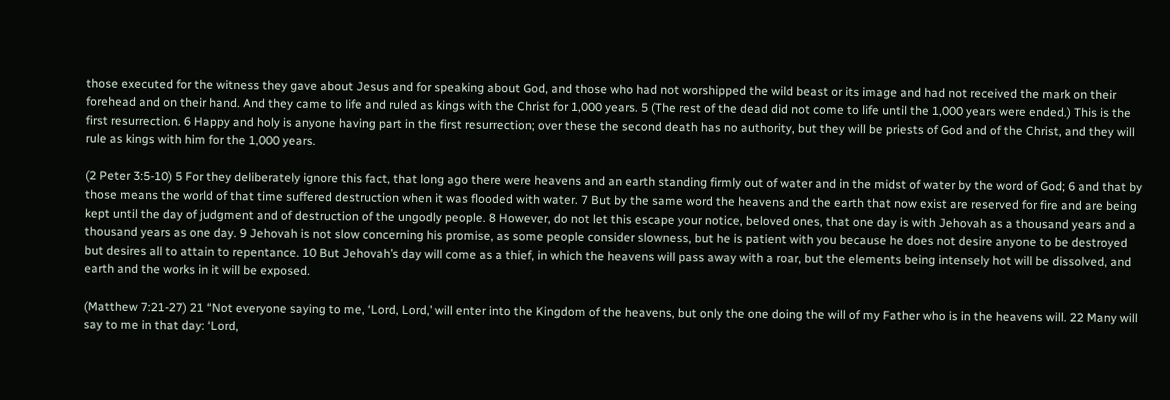those executed for the witness they gave about Jesus and for speaking about God, and those who had not worshipped the wild beast or its image and had not received the mark on their forehead and on their hand. And they came to life and ruled as kings with the Christ for 1,000 years. 5 (The rest of the dead did not come to life until the 1,000 years were ended.) This is the first resurrection. 6 Happy and holy is anyone having part in the first resurrection; over these the second death has no authority, but they will be priests of God and of the Christ, and they will rule as kings with him for the 1,000 years.

(2 Peter 3:5-10) 5 For they deliberately ignore this fact, that long ago there were heavens and an earth standing firmly out of water and in the midst of water by the word of God; 6 and that by those means the world of that time suffered destruction when it was flooded with water. 7 But by the same word the heavens and the earth that now exist are reserved for fire and are being kept until the day of judgment and of destruction of the ungodly people. 8 However, do not let this escape your notice, beloved ones, that one day is with Jehovah as a thousand years and a thousand years as one day. 9 Jehovah is not slow concerning his promise, as some people consider slowness, but he is patient with you because he does not desire anyone to be destroyed but desires all to attain to repentance. 10 But Jehovah’s day will come as a thief, in which the heavens will pass away with a roar, but the elements being intensely hot will be dissolved, and earth and the works in it will be exposed.

(Matthew 7:21-27) 21 “Not everyone saying to me, ‘Lord, Lord,’ will enter into the Kingdom of the heavens, but only the one doing the will of my Father who is in the heavens will. 22 Many will say to me in that day: ‘Lord,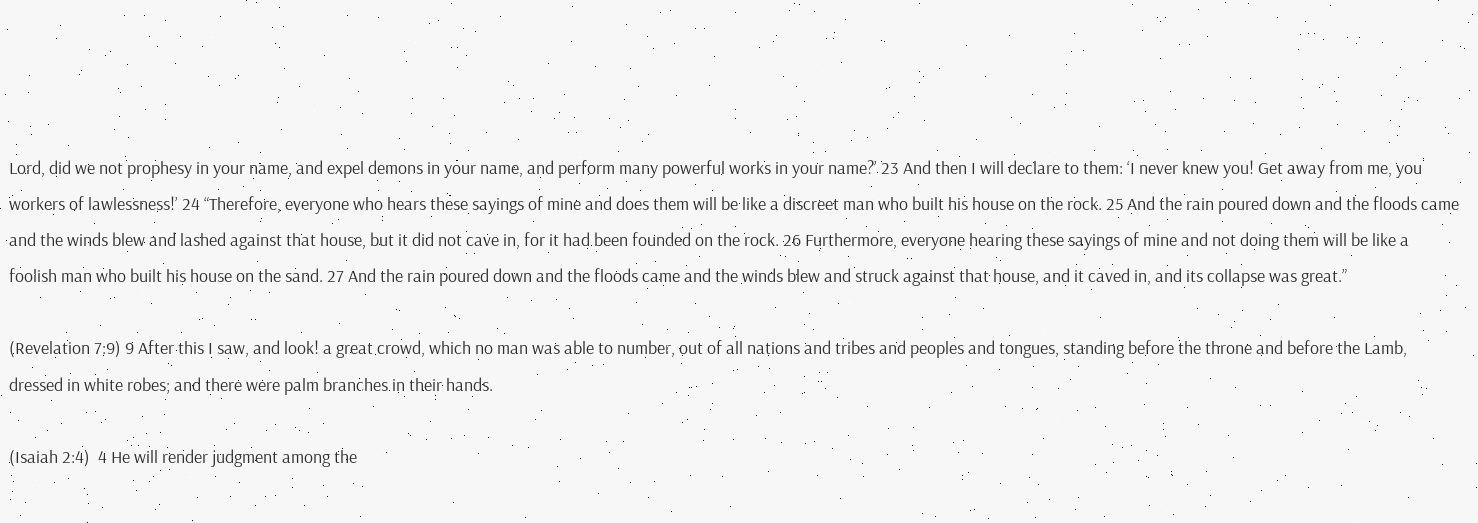Lord, did we not prophesy in your name, and expel demons in your name, and perform many powerful works in your name?’ 23 And then I will declare to them: ‘I never knew you! Get away from me, you workers of lawlessness!’ 24 “Therefore, everyone who hears these sayings of mine and does them will be like a discreet man who built his house on the rock. 25 And the rain poured down and the floods came and the winds blew and lashed against that house, but it did not cave in, for it had been founded on the rock. 26 Furthermore, everyone hearing these sayings of mine and not doing them will be like a foolish man who built his house on the sand. 27 And the rain poured down and the floods came and the winds blew and struck against that house, and it caved in, and its collapse was great.”

(Revelation 7:9) 9 After this I saw, and look! a great crowd, which no man was able to number, out of all nations and tribes and peoples and tongues, standing before the throne and before the Lamb, dressed in white robes; and there were palm branches in their hands.

(Isaiah 2:4)  4 He will render judgment among the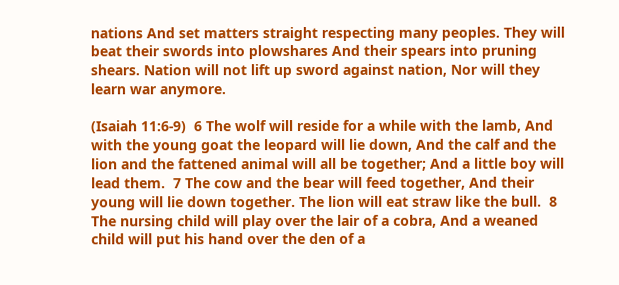nations And set matters straight respecting many peoples. They will beat their swords into plowshares And their spears into pruning shears. Nation will not lift up sword against nation, Nor will they learn war anymore.

(Isaiah 11:6-9)  6 The wolf will reside for a while with the lamb, And with the young goat the leopard will lie down, And the calf and the lion and the fattened animal will all be together; And a little boy will lead them.  7 The cow and the bear will feed together, And their young will lie down together. The lion will eat straw like the bull.  8 The nursing child will play over the lair of a cobra, And a weaned child will put his hand over the den of a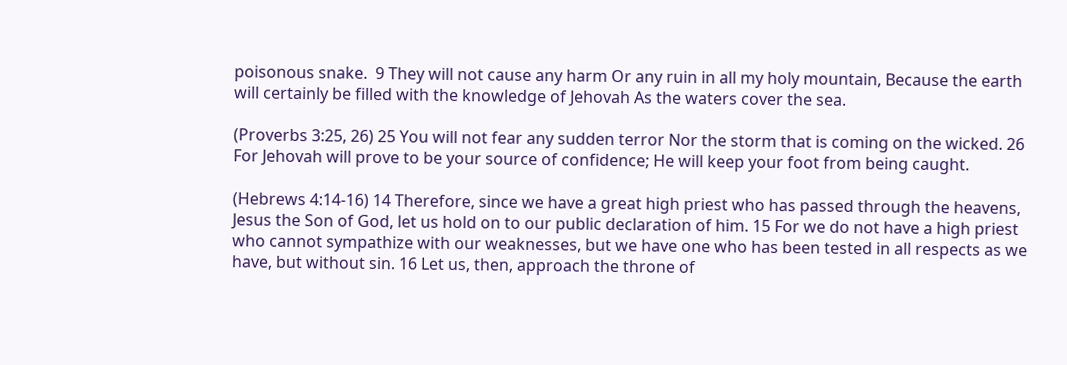poisonous snake.  9 They will not cause any harm Or any ruin in all my holy mountain, Because the earth will certainly be filled with the knowledge of Jehovah As the waters cover the sea.

(Proverbs 3:25, 26) 25 You will not fear any sudden terror Nor the storm that is coming on the wicked. 26 For Jehovah will prove to be your source of confidence; He will keep your foot from being caught.

(Hebrews 4:14-16) 14 Therefore, since we have a great high priest who has passed through the heavens, Jesus the Son of God, let us hold on to our public declaration of him. 15 For we do not have a high priest who cannot sympathize with our weaknesses, but we have one who has been tested in all respects as we have, but without sin. 16 Let us, then, approach the throne of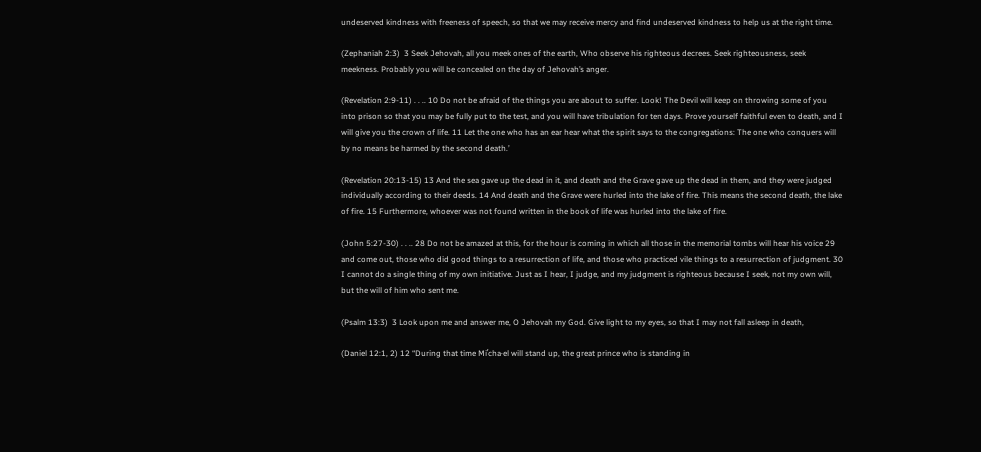undeserved kindness with freeness of speech, so that we may receive mercy and find undeserved kindness to help us at the right time.

(Zephaniah 2:3)  3 Seek Jehovah, all you meek ones of the earth, Who observe his righteous decrees. Seek righteousness, seek meekness. Probably you will be concealed on the day of Jehovah’s anger.

(Revelation 2:9-11) . . .. 10 Do not be afraid of the things you are about to suffer. Look! The Devil will keep on throwing some of you into prison so that you may be fully put to the test, and you will have tribulation for ten days. Prove yourself faithful even to death, and I will give you the crown of life. 11 Let the one who has an ear hear what the spirit says to the congregations: The one who conquers will by no means be harmed by the second death.’

(Revelation 20:13-15) 13 And the sea gave up the dead in it, and death and the Grave gave up the dead in them, and they were judged individually according to their deeds. 14 And death and the Grave were hurled into the lake of fire. This means the second death, the lake of fire. 15 Furthermore, whoever was not found written in the book of life was hurled into the lake of fire.

(John 5:27-30) . . .. 28 Do not be amazed at this, for the hour is coming in which all those in the memorial tombs will hear his voice 29 and come out, those who did good things to a resurrection of life, and those who practiced vile things to a resurrection of judgment. 30 I cannot do a single thing of my own initiative. Just as I hear, I judge, and my judgment is righteous because I seek, not my own will, but the will of him who sent me.

(Psalm 13:3)  3 Look upon me and answer me, O Jehovah my God. Give light to my eyes, so that I may not fall asleep in death,

(Daniel 12:1, 2) 12 “During that time Miʹcha·el will stand up, the great prince who is standing in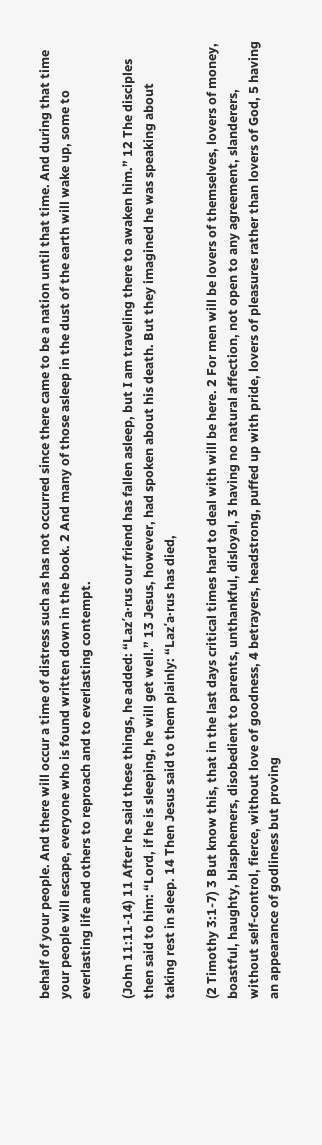behalf of your people. And there will occur a time of distress such as has not occurred since there came to be a nation until that time. And during that time your people will escape, everyone who is found written down in the book. 2 And many of those asleep in the dust of the earth will wake up, some to everlasting life and others to reproach and to everlasting contempt.

(John 11:11-14) 11 After he said these things, he added: “Lazʹa·rus our friend has fallen asleep, but I am traveling there to awaken him.” 12 The disciples then said to him: “Lord, if he is sleeping, he will get well.” 13 Jesus, however, had spoken about his death. But they imagined he was speaking about taking rest in sleep. 14 Then Jesus said to them plainly: “Lazʹa·rus has died,

(2 Timothy 3:1-7) 3 But know this, that in the last days critical times hard to deal with will be here. 2 For men will be lovers of themselves, lovers of money, boastful, haughty, blasphemers, disobedient to parents, unthankful, disloyal, 3 having no natural affection, not open to any agreement, slanderers, without self-control, fierce, without love of goodness, 4 betrayers, headstrong, puffed up with pride, lovers of pleasures rather than lovers of God, 5 having an appearance of godliness but proving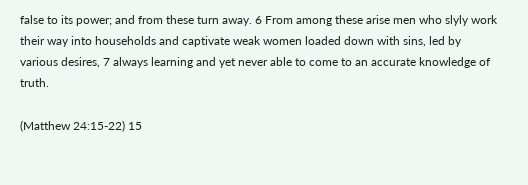false to its power; and from these turn away. 6 From among these arise men who slyly work their way into households and captivate weak women loaded down with sins, led by various desires, 7 always learning and yet never able to come to an accurate knowledge of truth.

(Matthew 24:15-22) 15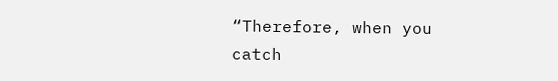“Therefore, when you catch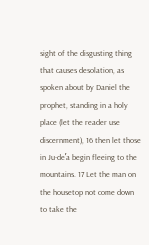sight of the disgusting thing that causes desolation, as spoken about by Daniel the prophet, standing in a holy place (let the reader use discernment), 16 then let those in Ju·deʹa begin fleeing to the mountains. 17 Let the man on the housetop not come down to take the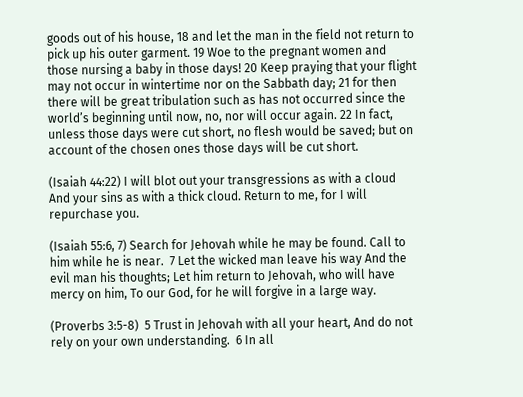goods out of his house, 18 and let the man in the field not return to pick up his outer garment. 19 Woe to the pregnant women and those nursing a baby in those days! 20 Keep praying that your flight may not occur in wintertime nor on the Sabbath day; 21 for then there will be great tribulation such as has not occurred since the world’s beginning until now, no, nor will occur again. 22 In fact, unless those days were cut short, no flesh would be saved; but on account of the chosen ones those days will be cut short.

(Isaiah 44:22) I will blot out your transgressions as with a cloud And your sins as with a thick cloud. Return to me, for I will repurchase you.

(Isaiah 55:6, 7) Search for Jehovah while he may be found. Call to him while he is near.  7 Let the wicked man leave his way And the evil man his thoughts; Let him return to Jehovah, who will have mercy on him, To our God, for he will forgive in a large way.

(Proverbs 3:5-8)  5 Trust in Jehovah with all your heart, And do not rely on your own understanding.  6 In all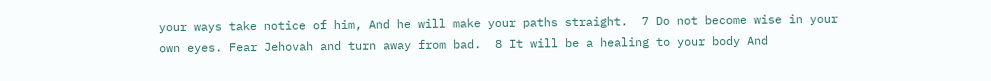your ways take notice of him, And he will make your paths straight.  7 Do not become wise in your own eyes. Fear Jehovah and turn away from bad.  8 It will be a healing to your body And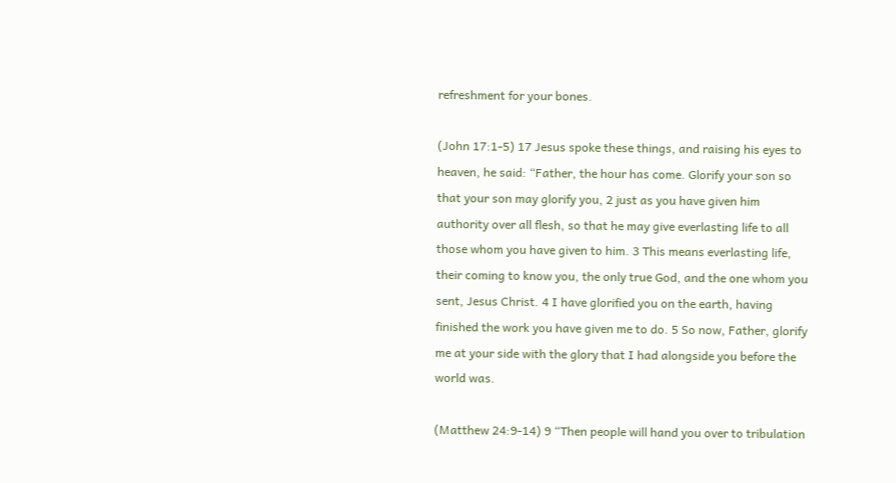refreshment for your bones.

(John 17:1-5) 17 Jesus spoke these things, and raising his eyes to heaven, he said: “Father, the hour has come. Glorify your son so that your son may glorify you, 2 just as you have given him authority over all flesh, so that he may give everlasting life to all those whom you have given to him. 3 This means everlasting life, their coming to know you, the only true God, and the one whom you sent, Jesus Christ. 4 I have glorified you on the earth, having finished the work you have given me to do. 5 So now, Father, glorify me at your side with the glory that I had alongside you before the world was.

(Matthew 24:9-14) 9 “Then people will hand you over to tribulation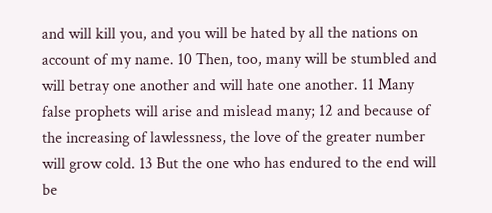and will kill you, and you will be hated by all the nations on account of my name. 10 Then, too, many will be stumbled and will betray one another and will hate one another. 11 Many false prophets will arise and mislead many; 12 and because of the increasing of lawlessness, the love of the greater number will grow cold. 13 But the one who has endured to the end will be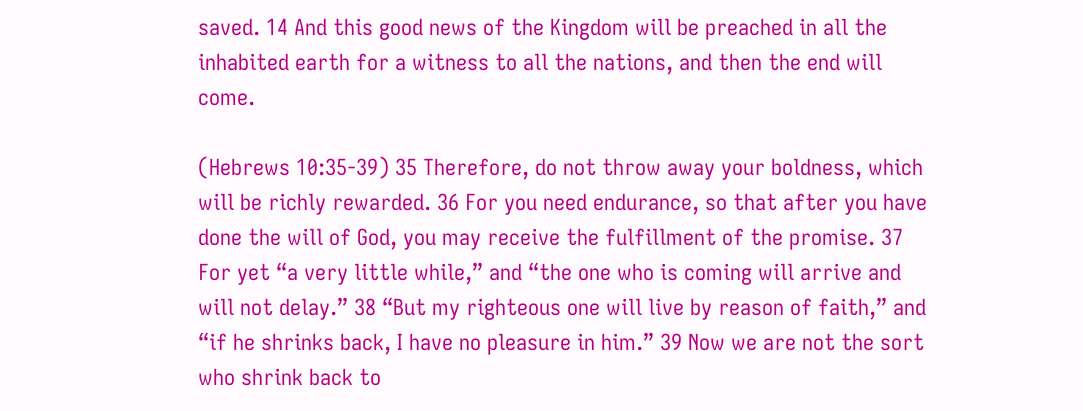saved. 14 And this good news of the Kingdom will be preached in all the inhabited earth for a witness to all the nations, and then the end will come.

(Hebrews 10:35-39) 35 Therefore, do not throw away your boldness, which will be richly rewarded. 36 For you need endurance, so that after you have done the will of God, you may receive the fulfillment of the promise. 37 For yet “a very little while,” and “the one who is coming will arrive and will not delay.” 38 “But my righteous one will live by reason of faith,” and “if he shrinks back, I have no pleasure in him.” 39 Now we are not the sort who shrink back to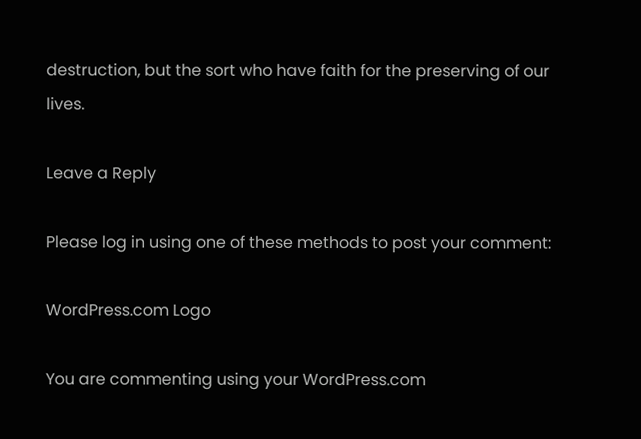destruction, but the sort who have faith for the preserving of our lives.

Leave a Reply

Please log in using one of these methods to post your comment:

WordPress.com Logo

You are commenting using your WordPress.com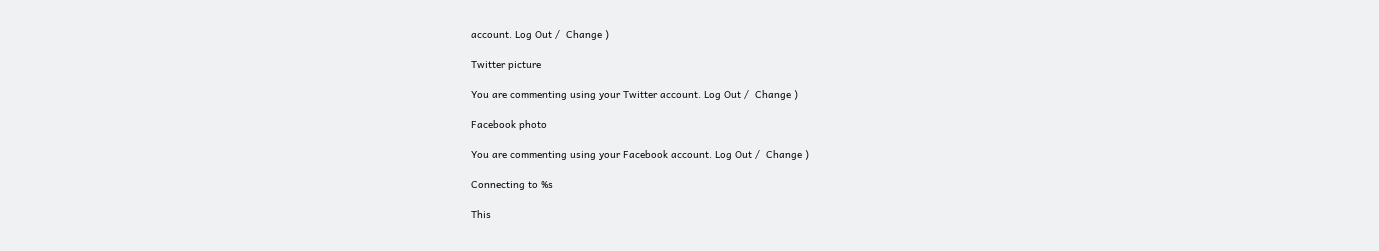account. Log Out /  Change )

Twitter picture

You are commenting using your Twitter account. Log Out /  Change )

Facebook photo

You are commenting using your Facebook account. Log Out /  Change )

Connecting to %s

This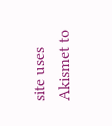site uses Akismet to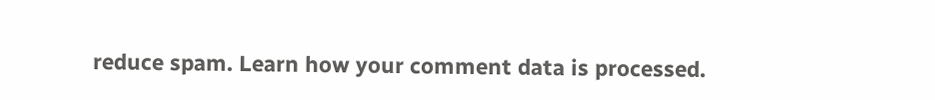reduce spam. Learn how your comment data is processed.